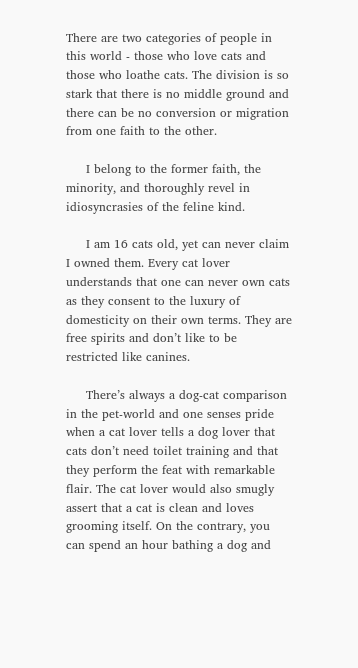There are two categories of people in this world - those who love cats and those who loathe cats. The division is so stark that there is no middle ground and there can be no conversion or migration from one faith to the other.

     I belong to the former faith, the minority, and thoroughly revel in idiosyncrasies of the feline kind.

     I am 16 cats old, yet can never claim I owned them. Every cat lover understands that one can never own cats as they consent to the luxury of domesticity on their own terms. They are free spirits and don’t like to be restricted like canines.

     There’s always a dog-cat comparison in the pet-world and one senses pride when a cat lover tells a dog lover that cats don’t need toilet training and that they perform the feat with remarkable flair. The cat lover would also smugly assert that a cat is clean and loves grooming itself. On the contrary, you can spend an hour bathing a dog and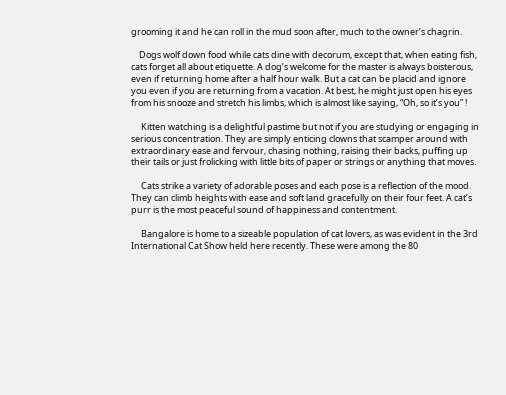grooming it and he can roll in the mud soon after, much to the owner’s chagrin.

    Dogs wolf down food while cats dine with decorum, except that, when eating fish, cats forget all about etiquette. A dog’s welcome for the master is always boisterous, even if returning home after a half hour walk. But a cat can be placid and ignore you even if you are returning from a vacation. At best, he might just open his eyes from his snooze and stretch his limbs, which is almost like saying, “Oh, so it’s you” !

     Kitten watching is a delightful pastime but not if you are studying or engaging in serious concentration. They are simply enticing clowns that scamper around with extraordinary ease and fervour, chasing nothing, raising their backs, puffing up their tails or just frolicking with little bits of paper or strings or anything that moves.

     Cats strike a variety of adorable poses and each pose is a reflection of the mood. They can climb heights with ease and soft land gracefully on their four feet. A cat’s purr is the most peaceful sound of happiness and contentment.

     Bangalore is home to a sizeable population of cat lovers, as was evident in the 3rd International Cat Show held here recently. These were among the 80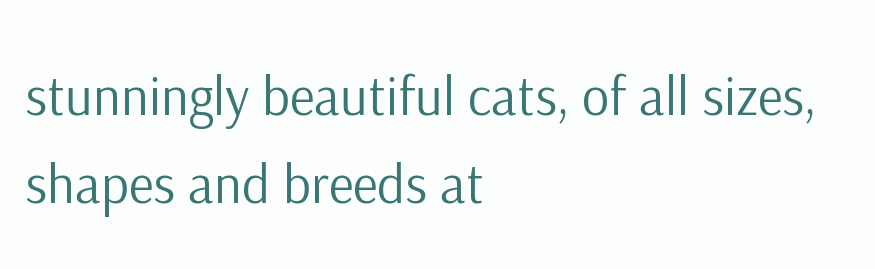stunningly beautiful cats, of all sizes, shapes and breeds at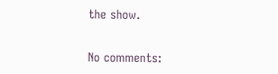the show.


No comments: